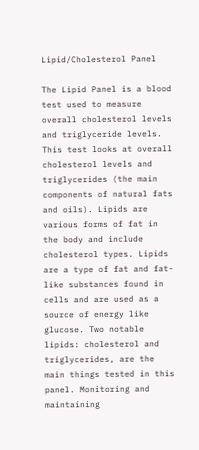Lipid/Cholesterol Panel

The Lipid Panel is a blood test used to measure overall cholesterol levels and triglyceride levels. This test looks at overall cholesterol levels and triglycerides (the main components of natural fats and oils). Lipids are various forms of fat in the body and include cholesterol types. Lipids are a type of fat and fat-like substances found in cells and are used as a source of energy like glucose. Two notable lipids: cholesterol and triglycerides, are the main things tested in this panel. Monitoring and maintaining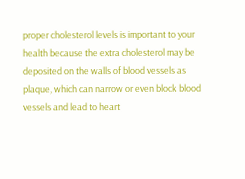proper cholesterol levels is important to your health because the extra cholesterol may be deposited on the walls of blood vessels as plaque, which can narrow or even block blood vessels and lead to heart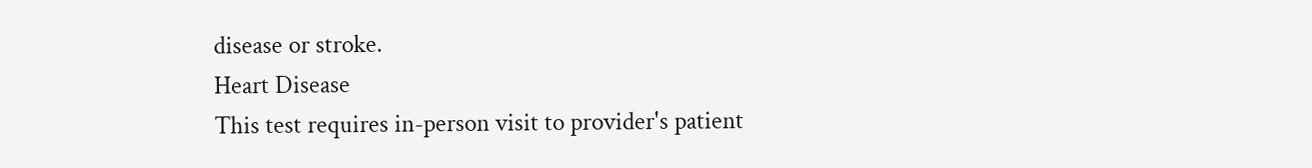disease or stroke.
Heart Disease
This test requires in-person visit to provider's patient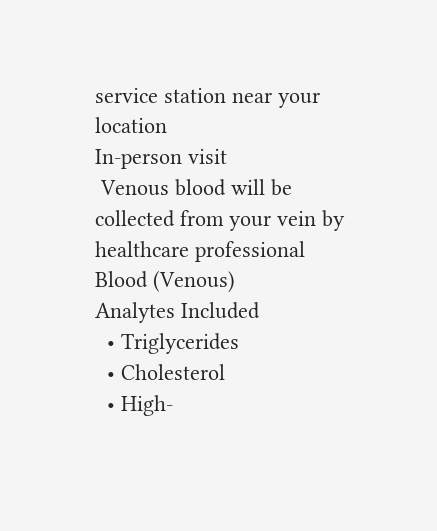service station near your location
In-person visit
 Venous blood will be collected from your vein by healthcare professional
Blood (Venous)
Analytes Included
  • Triglycerides
  • Cholesterol
  • High-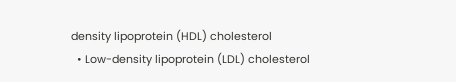density lipoprotein (HDL) cholesterol
  • Low-density lipoprotein (LDL) cholesterol